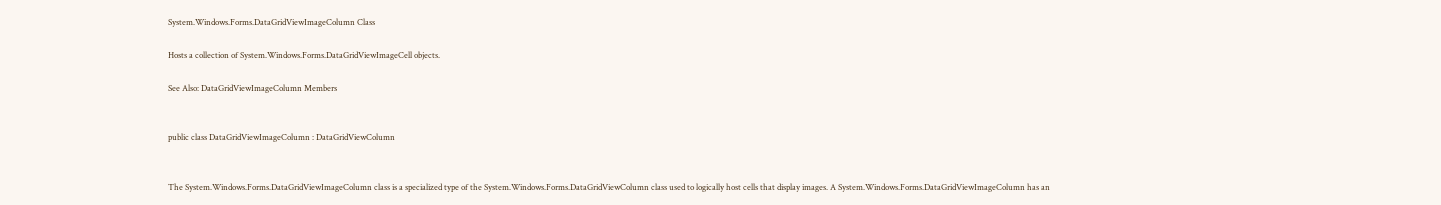System.Windows.Forms.DataGridViewImageColumn Class

Hosts a collection of System.Windows.Forms.DataGridViewImageCell objects.

See Also: DataGridViewImageColumn Members


public class DataGridViewImageColumn : DataGridViewColumn


The System.Windows.Forms.DataGridViewImageColumn class is a specialized type of the System.Windows.Forms.DataGridViewColumn class used to logically host cells that display images. A System.Windows.Forms.DataGridViewImageColumn has an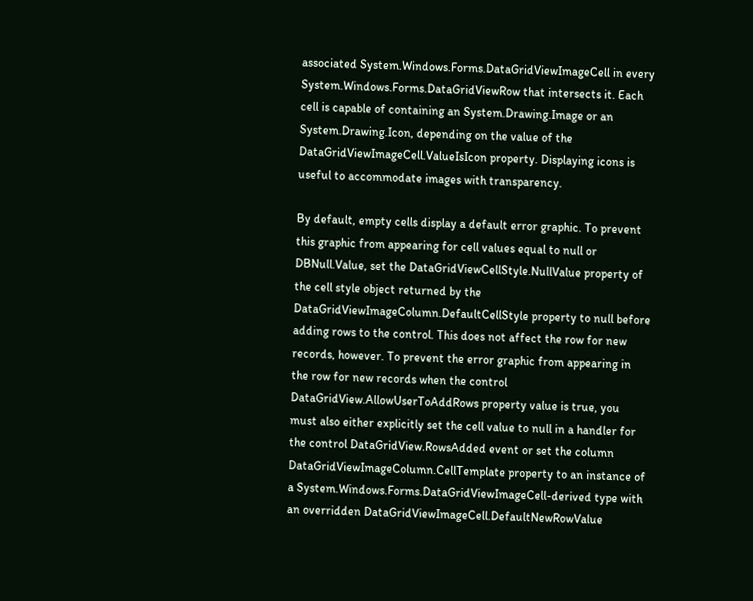associated System.Windows.Forms.DataGridViewImageCell in every System.Windows.Forms.DataGridViewRow that intersects it. Each cell is capable of containing an System.Drawing.Image or an System.Drawing.Icon, depending on the value of the DataGridViewImageCell.ValueIsIcon property. Displaying icons is useful to accommodate images with transparency.

By default, empty cells display a default error graphic. To prevent this graphic from appearing for cell values equal to null or DBNull.Value, set the DataGridViewCellStyle.NullValue property of the cell style object returned by the DataGridViewImageColumn.DefaultCellStyle property to null before adding rows to the control. This does not affect the row for new records, however. To prevent the error graphic from appearing in the row for new records when the control DataGridView.AllowUserToAddRows property value is true, you must also either explicitly set the cell value to null in a handler for the control DataGridView.RowsAdded event or set the column DataGridViewImageColumn.CellTemplate property to an instance of a System.Windows.Forms.DataGridViewImageCell-derived type with an overridden DataGridViewImageCell.DefaultNewRowValue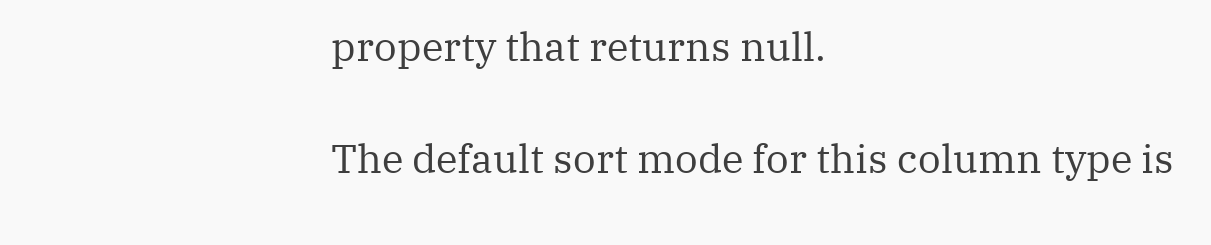property that returns null.

The default sort mode for this column type is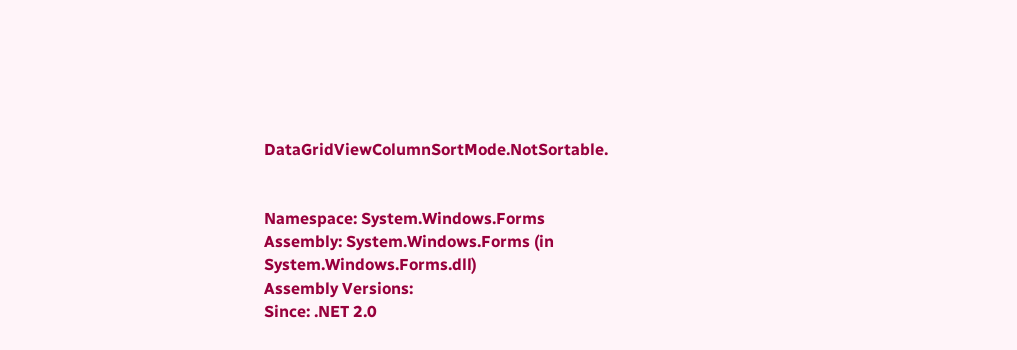DataGridViewColumnSortMode.NotSortable.


Namespace: System.Windows.Forms
Assembly: System.Windows.Forms (in System.Windows.Forms.dll)
Assembly Versions:
Since: .NET 2.0